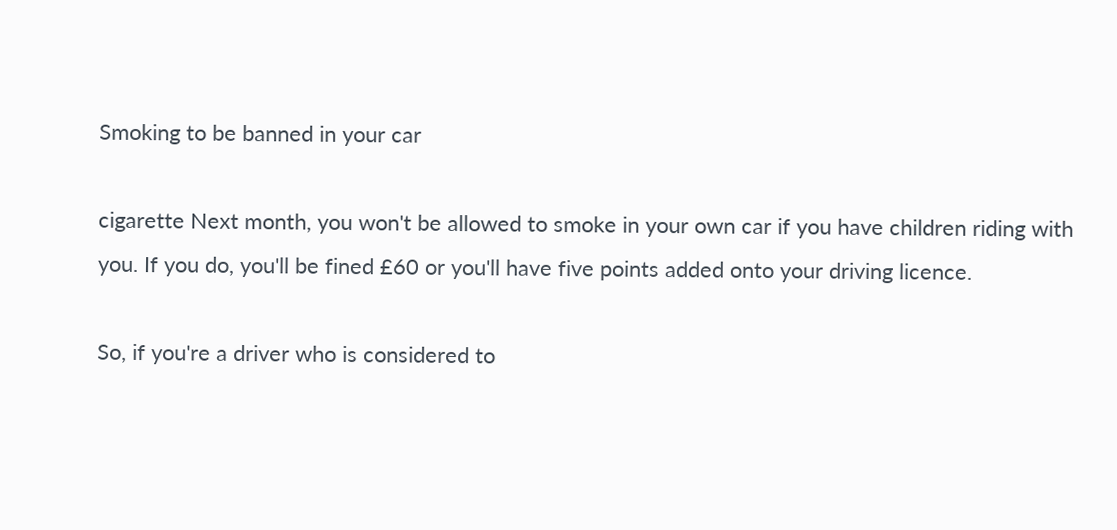Smoking to be banned in your car

cigarette Next month, you won't be allowed to smoke in your own car if you have children riding with you. If you do, you'll be fined £60 or you'll have five points added onto your driving licence.

So, if you're a driver who is considered to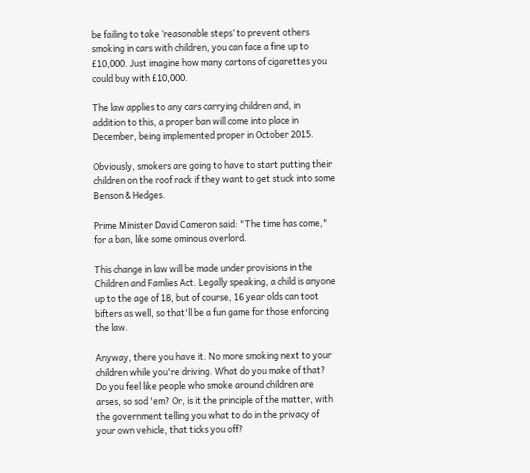be failing to take ‘reasonable steps’ to prevent others smoking in cars with children, you can face a fine up to £10,000. Just imagine how many cartons of cigarettes you could buy with £10,000.

The law applies to any cars carrying children and, in addition to this, a proper ban will come into place in December, being implemented proper in October 2015.

Obviously, smokers are going to have to start putting their children on the roof rack if they want to get stuck into some Benson & Hedges.

Prime Minister David Cameron said: "The time has come," for a ban, like some ominous overlord.

This change in law will be made under provisions in the Children and Famlies Act. Legally speaking, a child is anyone up to the age of 18, but of course, 16 year olds can toot bifters as well, so that'll be a fun game for those enforcing the law.

Anyway, there you have it. No more smoking next to your children while you're driving. What do you make of that? Do you feel like people who smoke around children are arses, so sod 'em? Or, is it the principle of the matter, with the government telling you what to do in the privacy of your own vehicle, that ticks you off?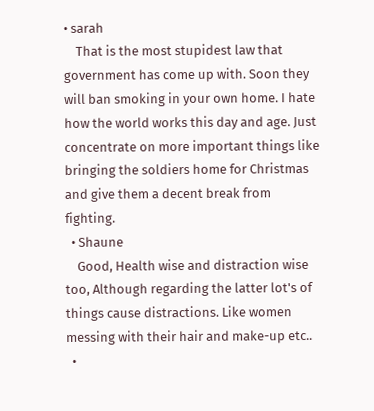• sarah
    That is the most stupidest law that government has come up with. Soon they will ban smoking in your own home. I hate how the world works this day and age. Just concentrate on more important things like bringing the soldiers home for Christmas and give them a decent break from fighting.
  • Shaune
    Good, Health wise and distraction wise too, Although regarding the latter lot's of things cause distractions. Like women messing with their hair and make-up etc..
  •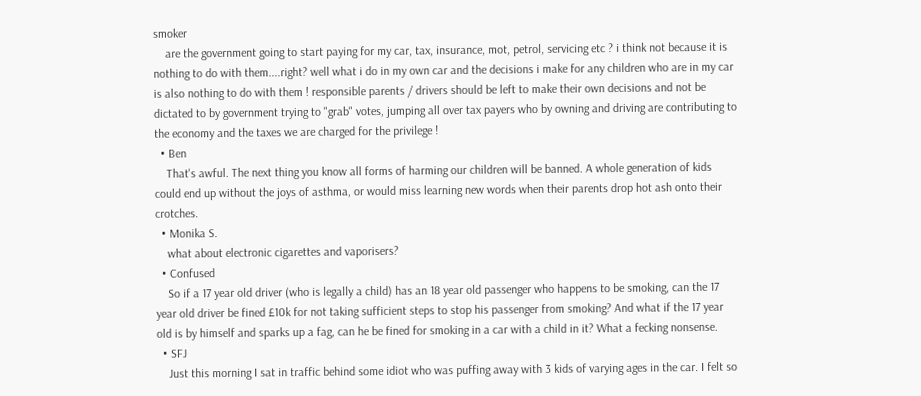smoker
    are the government going to start paying for my car, tax, insurance, mot, petrol, servicing etc ? i think not because it is nothing to do with them....right? well what i do in my own car and the decisions i make for any children who are in my car is also nothing to do with them ! responsible parents / drivers should be left to make their own decisions and not be dictated to by government trying to "grab" votes, jumping all over tax payers who by owning and driving are contributing to the economy and the taxes we are charged for the privilege !
  • Ben
    That's awful. The next thing you know all forms of harming our children will be banned. A whole generation of kids could end up without the joys of asthma, or would miss learning new words when their parents drop hot ash onto their crotches.
  • Monika S.
    what about electronic cigarettes and vaporisers?
  • Confused
    So if a 17 year old driver (who is legally a child) has an 18 year old passenger who happens to be smoking, can the 17 year old driver be fined £10k for not taking sufficient steps to stop his passenger from smoking? And what if the 17 year old is by himself and sparks up a fag, can he be fined for smoking in a car with a child in it? What a fecking nonsense.
  • SFJ
    Just this morning I sat in traffic behind some idiot who was puffing away with 3 kids of varying ages in the car. I felt so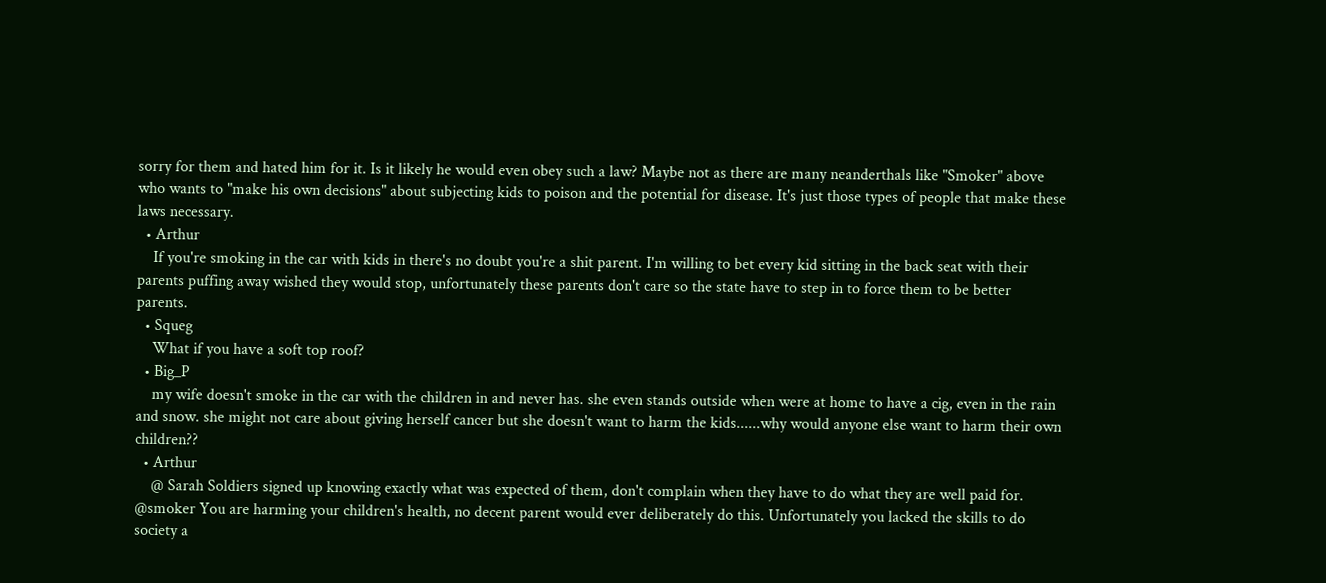sorry for them and hated him for it. Is it likely he would even obey such a law? Maybe not as there are many neanderthals like "Smoker" above who wants to "make his own decisions" about subjecting kids to poison and the potential for disease. It's just those types of people that make these laws necessary.
  • Arthur
    If you're smoking in the car with kids in there's no doubt you're a shit parent. I'm willing to bet every kid sitting in the back seat with their parents puffing away wished they would stop, unfortunately these parents don't care so the state have to step in to force them to be better parents.
  • Squeg
    What if you have a soft top roof?
  • Big_P
    my wife doesn't smoke in the car with the children in and never has. she even stands outside when were at home to have a cig, even in the rain and snow. she might not care about giving herself cancer but she doesn't want to harm the kids......why would anyone else want to harm their own children??
  • Arthur
    @ Sarah Soldiers signed up knowing exactly what was expected of them, don't complain when they have to do what they are well paid for. @smoker You are harming your children's health, no decent parent would ever deliberately do this. Unfortunately you lacked the skills to do society a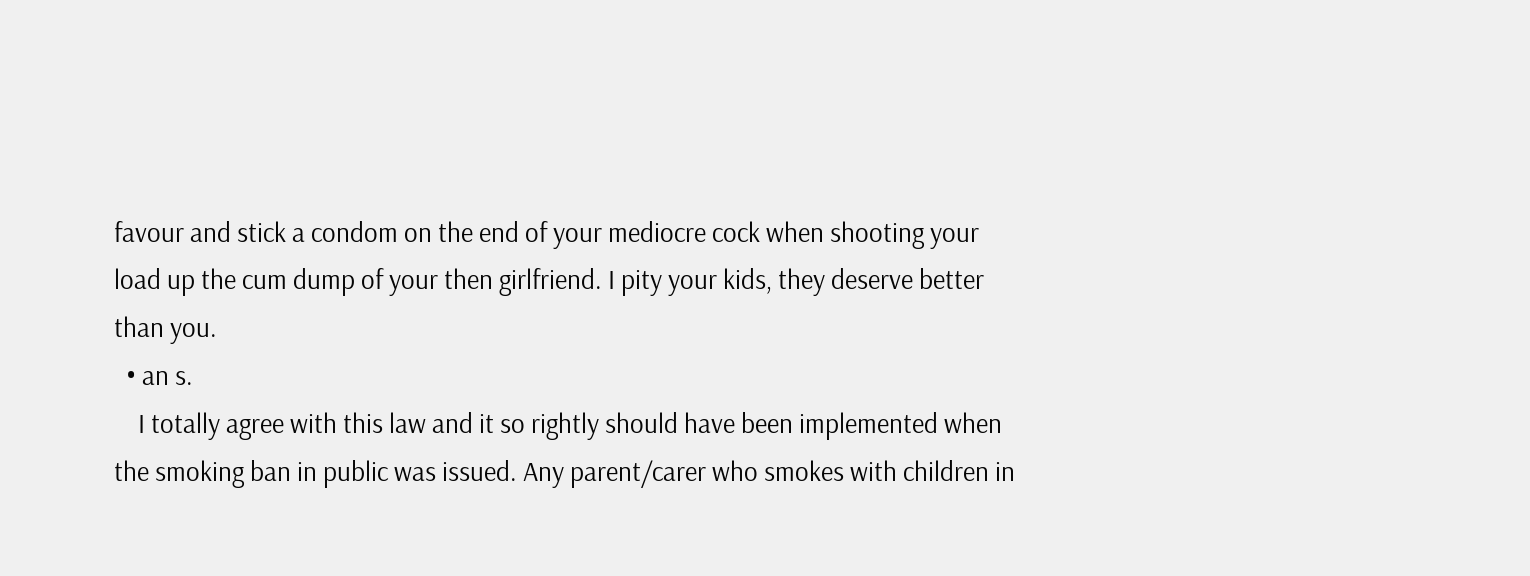favour and stick a condom on the end of your mediocre cock when shooting your load up the cum dump of your then girlfriend. I pity your kids, they deserve better than you.
  • an s.
    I totally agree with this law and it so rightly should have been implemented when the smoking ban in public was issued. Any parent/carer who smokes with children in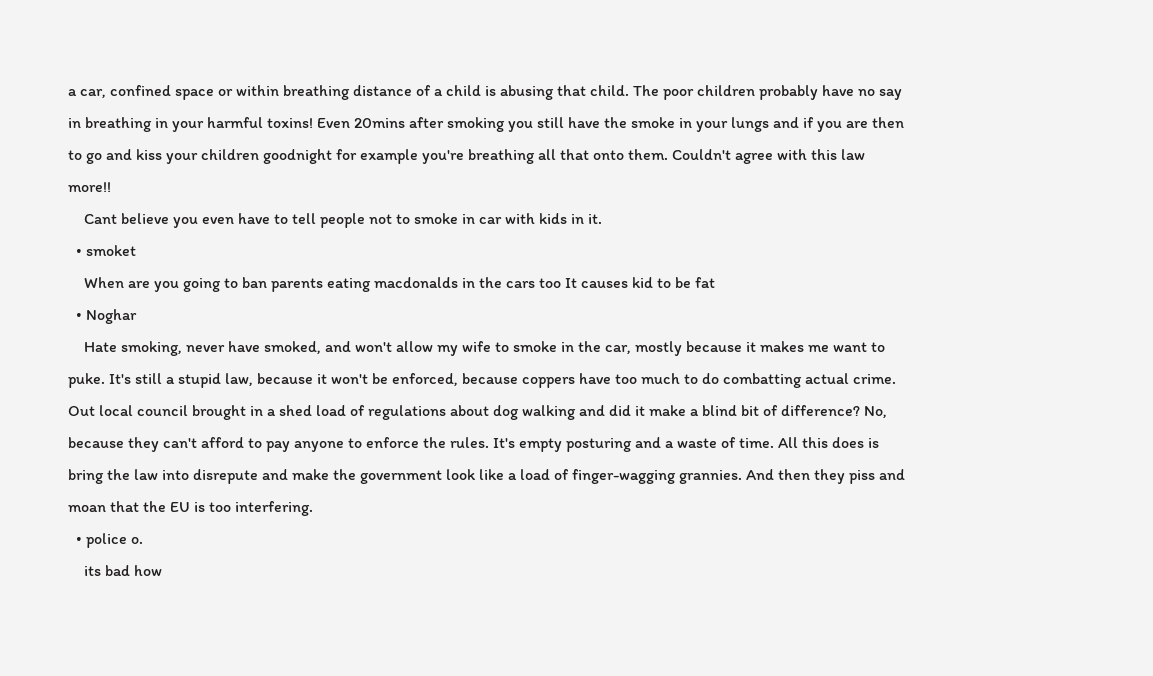a car, confined space or within breathing distance of a child is abusing that child. The poor children probably have no say in breathing in your harmful toxins! Even 20mins after smoking you still have the smoke in your lungs and if you are then to go and kiss your children goodnight for example you're breathing all that onto them. Couldn't agree with this law more!!
    Cant believe you even have to tell people not to smoke in car with kids in it.
  • smoket
    When are you going to ban parents eating macdonalds in the cars too It causes kid to be fat
  • Noghar
    Hate smoking, never have smoked, and won't allow my wife to smoke in the car, mostly because it makes me want to puke. It's still a stupid law, because it won't be enforced, because coppers have too much to do combatting actual crime. Out local council brought in a shed load of regulations about dog walking and did it make a blind bit of difference? No, because they can't afford to pay anyone to enforce the rules. It's empty posturing and a waste of time. All this does is bring the law into disrepute and make the government look like a load of finger-wagging grannies. And then they piss and moan that the EU is too interfering.
  • police o.
    its bad how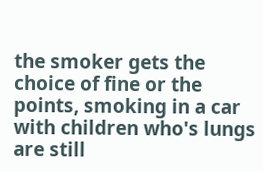the smoker gets the choice of fine or the points, smoking in a car with children who's lungs are still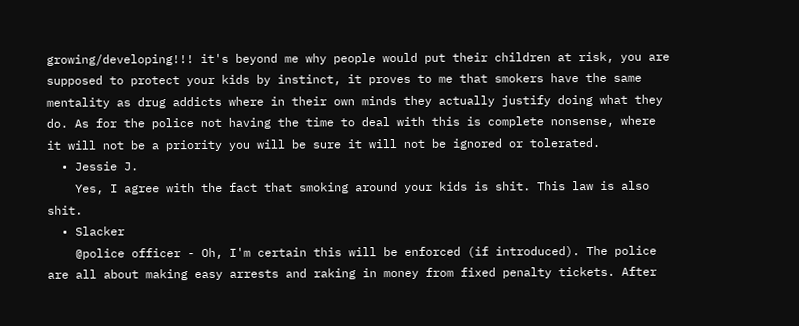growing/developing!!! it's beyond me why people would put their children at risk, you are supposed to protect your kids by instinct, it proves to me that smokers have the same mentality as drug addicts where in their own minds they actually justify doing what they do. As for the police not having the time to deal with this is complete nonsense, where it will not be a priority you will be sure it will not be ignored or tolerated.
  • Jessie J.
    Yes, I agree with the fact that smoking around your kids is shit. This law is also shit.
  • Slacker
    @police officer - Oh, I'm certain this will be enforced (if introduced). The police are all about making easy arrests and raking in money from fixed penalty tickets. After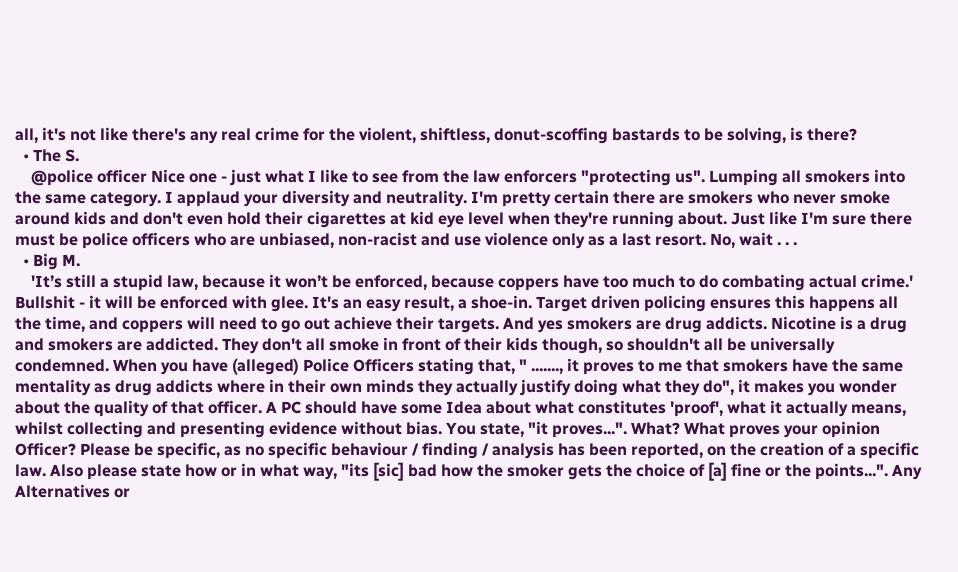all, it's not like there's any real crime for the violent, shiftless, donut-scoffing bastards to be solving, is there?
  • The S.
    @police officer Nice one - just what I like to see from the law enforcers "protecting us". Lumping all smokers into the same category. I applaud your diversity and neutrality. I'm pretty certain there are smokers who never smoke around kids and don't even hold their cigarettes at kid eye level when they're running about. Just like I'm sure there must be police officers who are unbiased, non-racist and use violence only as a last resort. No, wait . . .
  • Big M.
    'It’s still a stupid law, because it won’t be enforced, because coppers have too much to do combating actual crime.' Bullshit - it will be enforced with glee. It's an easy result, a shoe-in. Target driven policing ensures this happens all the time, and coppers will need to go out achieve their targets. And yes smokers are drug addicts. Nicotine is a drug and smokers are addicted. They don't all smoke in front of their kids though, so shouldn't all be universally condemned. When you have (alleged) Police Officers stating that, " ......., it proves to me that smokers have the same mentality as drug addicts where in their own minds they actually justify doing what they do", it makes you wonder about the quality of that officer. A PC should have some Idea about what constitutes 'proof', what it actually means, whilst collecting and presenting evidence without bias. You state, "it proves...". What? What proves your opinion Officer? Please be specific, as no specific behaviour / finding / analysis has been reported, on the creation of a specific law. Also please state how or in what way, "its [sic] bad how the smoker gets the choice of [a] fine or the points...". Any Alternatives or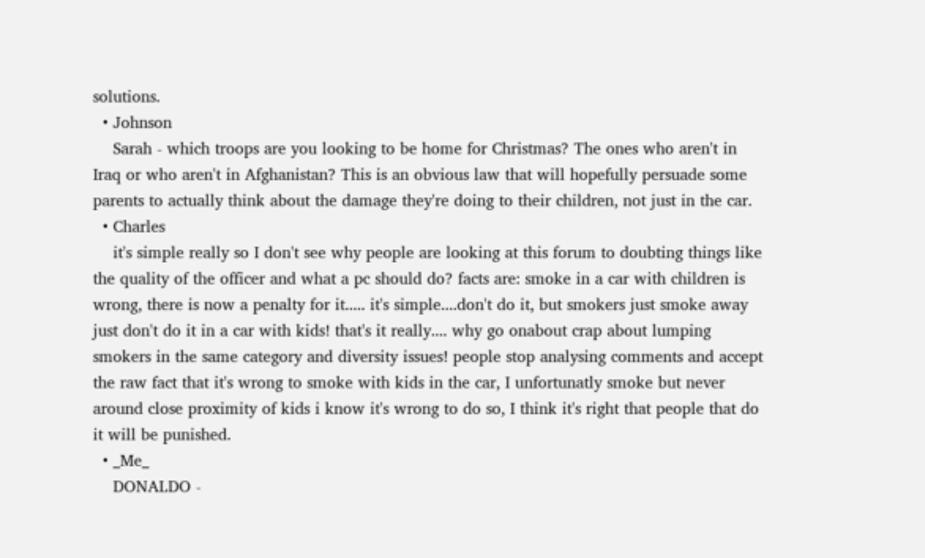solutions.
  • Johnson
    Sarah - which troops are you looking to be home for Christmas? The ones who aren't in Iraq or who aren't in Afghanistan? This is an obvious law that will hopefully persuade some parents to actually think about the damage they're doing to their children, not just in the car.
  • Charles
    it's simple really so I don't see why people are looking at this forum to doubting things like the quality of the officer and what a pc should do? facts are: smoke in a car with children is wrong, there is now a penalty for it..... it's simple....don't do it, but smokers just smoke away just don't do it in a car with kids! that's it really.... why go onabout crap about lumping smokers in the same category and diversity issues! people stop analysing comments and accept the raw fact that it's wrong to smoke with kids in the car, I unfortunatly smoke but never around close proximity of kids i know it's wrong to do so, I think it's right that people that do it will be punished.
  • _Me_
    DONALDO -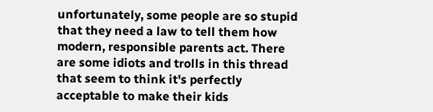unfortunately, some people are so stupid that they need a law to tell them how modern, responsible parents act. There are some idiots and trolls in this thread that seem to think it's perfectly acceptable to make their kids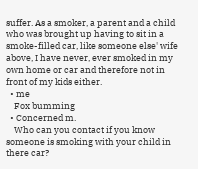suffer. As a smoker, a parent and a child who was brought up having to sit in a smoke-filled car, like someone else' wife above, I have never, ever smoked in my own home or car and therefore not in front of my kids either.
  • me
    Fox bumming
  • Concerned m.
    Who can you contact if you know someone is smoking with your child in there car?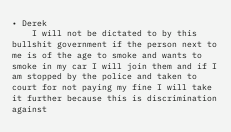• Derek
    I will not be dictated to by this bullshit government if the person next to me is of the age to smoke and wants to smoke in my car I will join them and if I am stopped by the police and taken to court for not paying my fine I will take it further because this is discrimination against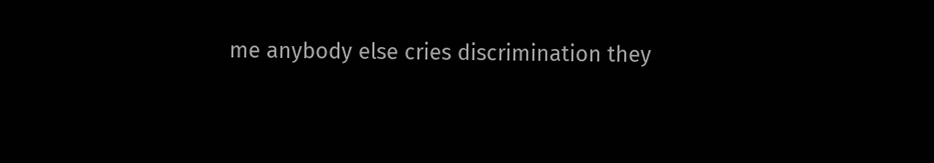me anybody else cries discrimination they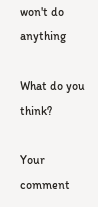won't do anything

What do you think?

Your comment